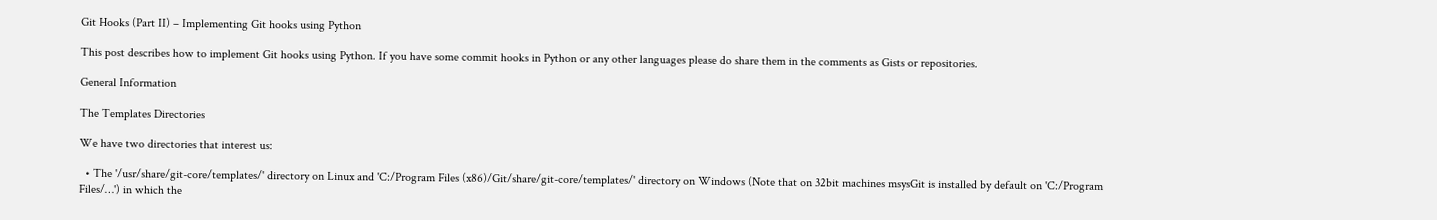Git Hooks (Part II) – Implementing Git hooks using Python

This post describes how to implement Git hooks using Python. If you have some commit hooks in Python or any other languages please do share them in the comments as Gists or repositories.

General Information

The Templates Directories

We have two directories that interest us:

  • The '/usr/share/git-core/templates/' directory on Linux and 'C:/Program Files (x86)/Git/share/git-core/templates/' directory on Windows (Note that on 32bit machines msysGit is installed by default on 'C:/Program Files/…') in which the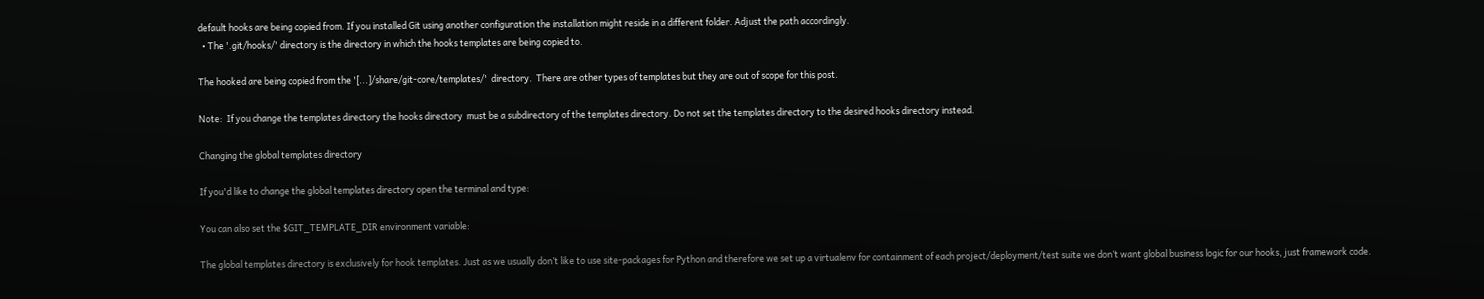default hooks are being copied from. If you installed Git using another configuration the installation might reside in a different folder. Adjust the path accordingly.
  • The '.git/hooks/' directory is the directory in which the hooks templates are being copied to.

The hooked are being copied from the '[...]/share/git-core/templates/'  directory.  There are other types of templates but they are out of scope for this post.

Note:  If you change the templates directory the hooks directory  must be a subdirectory of the templates directory. Do not set the templates directory to the desired hooks directory instead.

Changing the global templates directory

If you'd like to change the global templates directory open the terminal and type:

You can also set the $GIT_TEMPLATE_DIR environment variable:

The global templates directory is exclusively for hook templates. Just as we usually don’t like to use site-packages for Python and therefore we set up a virtualenv for containment of each project/deployment/test suite we don’t want global business logic for our hooks, just framework code.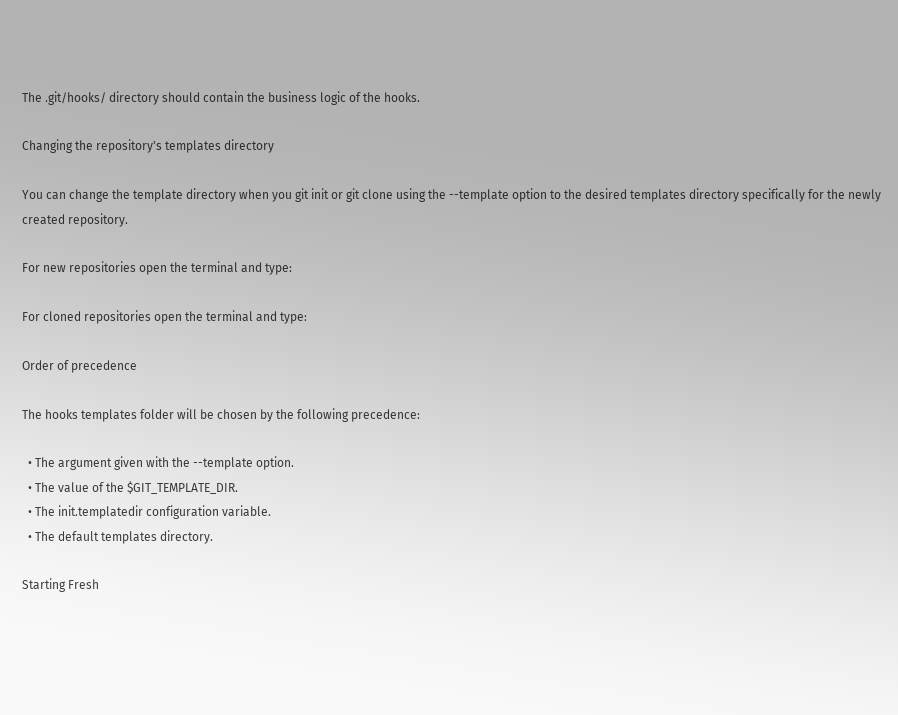The .git/hooks/ directory should contain the business logic of the hooks.

Changing the repository's templates directory

You can change the template directory when you git init or git clone using the --template option to the desired templates directory specifically for the newly created repository.

For new repositories open the terminal and type:

For cloned repositories open the terminal and type:

Order of precedence

The hooks templates folder will be chosen by the following precedence:

  • The argument given with the --template option.
  • The value of the $GIT_TEMPLATE_DIR.
  • The init.templatedir configuration variable.
  • The default templates directory.

Starting Fresh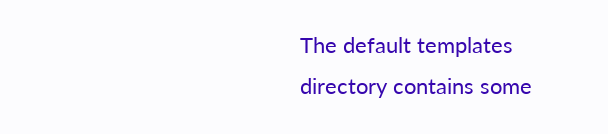The default templates directory contains some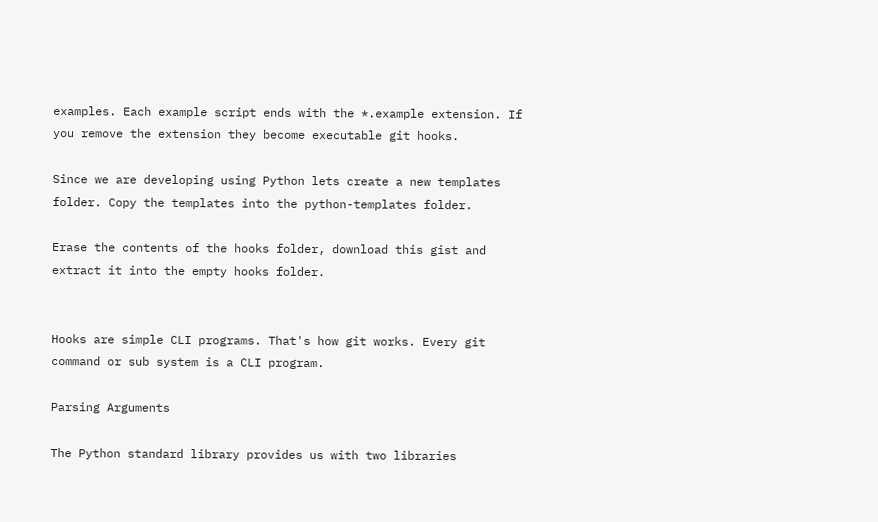examples. Each example script ends with the *.example extension. If you remove the extension they become executable git hooks.

Since we are developing using Python lets create a new templates folder. Copy the templates into the python-templates folder.

Erase the contents of the hooks folder, download this gist and extract it into the empty hooks folder.


Hooks are simple CLI programs. That's how git works. Every git command or sub system is a CLI program.

Parsing Arguments

The Python standard library provides us with two libraries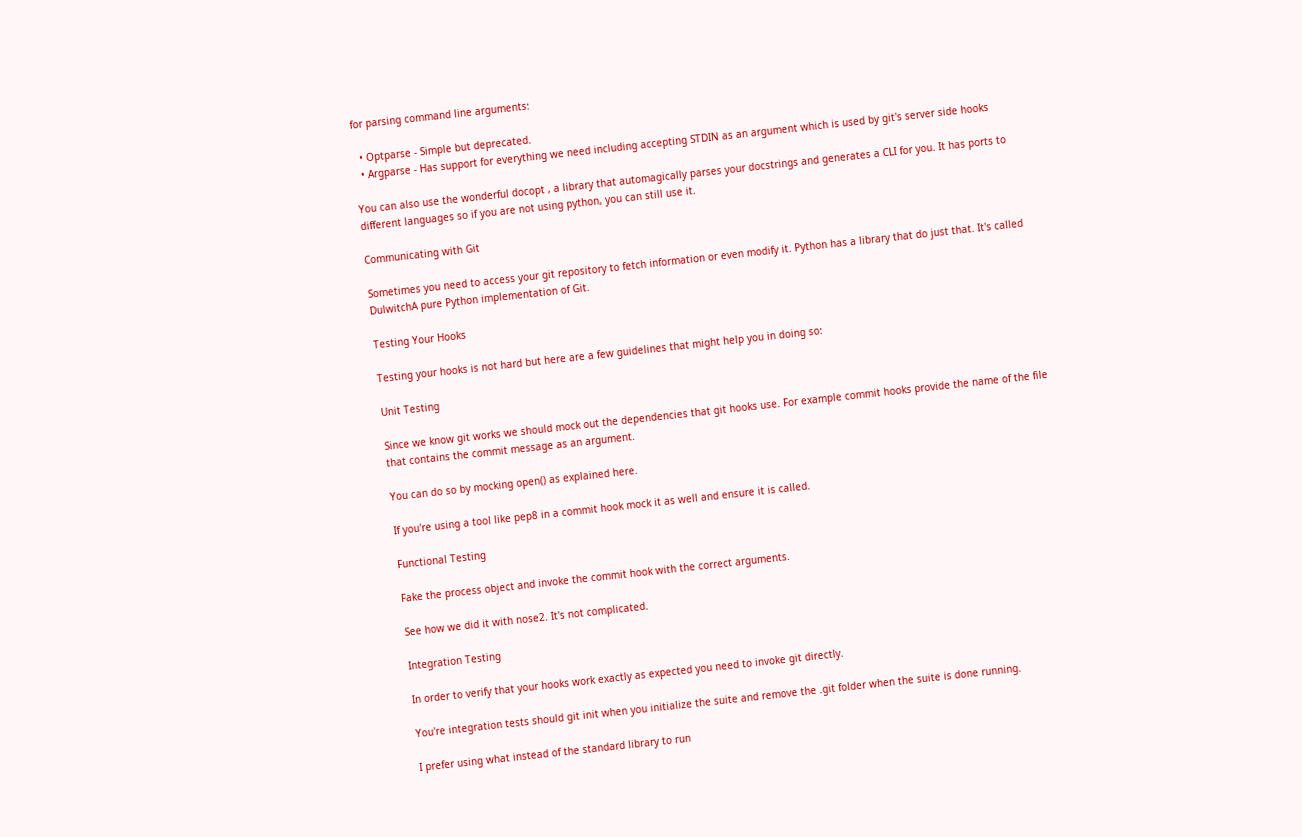for parsing command line arguments:

  • Optparse - Simple but deprecated.
  • Argparse - Has support for everything we need including accepting STDIN as an argument which is used by git's server side hooks

You can also use the wonderful docopt , a library that automagically parses your docstrings and generates a CLI for you. It has ports to different languages so if you are not using python, you can still use it.

Communicating with Git

Sometimes you need to access your git repository to fetch information or even modify it. Python has a library that do just that. It's called DulwitchA pure Python implementation of Git.

Testing Your Hooks

Testing your hooks is not hard but here are a few guidelines that might help you in doing so:

Unit Testing

Since we know git works we should mock out the dependencies that git hooks use. For example commit hooks provide the name of the file that contains the commit message as an argument.

You can do so by mocking open() as explained here.

If you're using a tool like pep8 in a commit hook mock it as well and ensure it is called.

Functional Testing

Fake the process object and invoke the commit hook with the correct arguments.

See how we did it with nose2. It's not complicated.

Integration Testing

In order to verify that your hooks work exactly as expected you need to invoke git directly.

You're integration tests should git init when you initialize the suite and remove the .git folder when the suite is done running.

I prefer using what instead of the standard library to run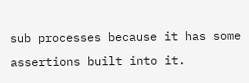sub processes because it has some assertions built into it.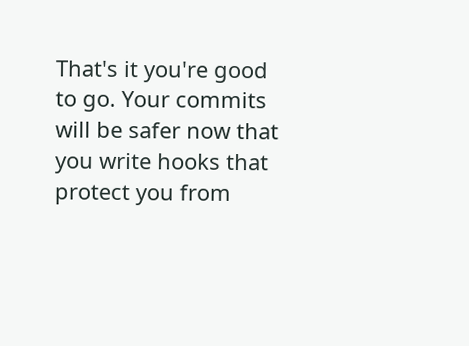That's it you're good to go. Your commits will be safer now that you write hooks that protect you from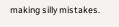making silly mistakes.